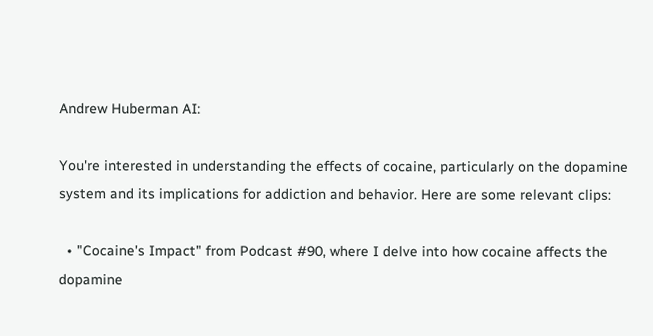Andrew Huberman AI:

You're interested in understanding the effects of cocaine, particularly on the dopamine system and its implications for addiction and behavior. Here are some relevant clips:

  • "Cocaine's Impact" from Podcast #90, where I delve into how cocaine affects the dopamine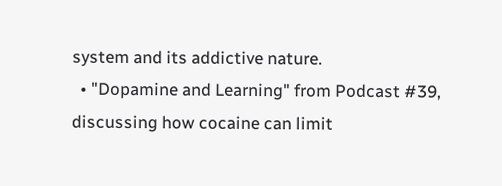system and its addictive nature.
  • "Dopamine and Learning" from Podcast #39, discussing how cocaine can limit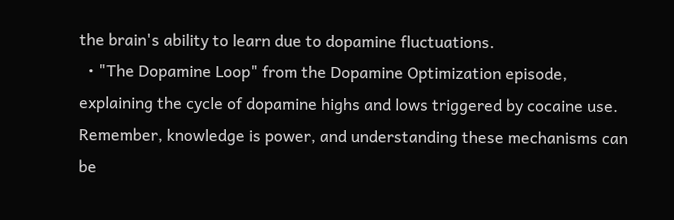the brain's ability to learn due to dopamine fluctuations.
  • "The Dopamine Loop" from the Dopamine Optimization episode, explaining the cycle of dopamine highs and lows triggered by cocaine use. Remember, knowledge is power, and understanding these mechanisms can be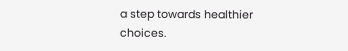a step towards healthier choices.